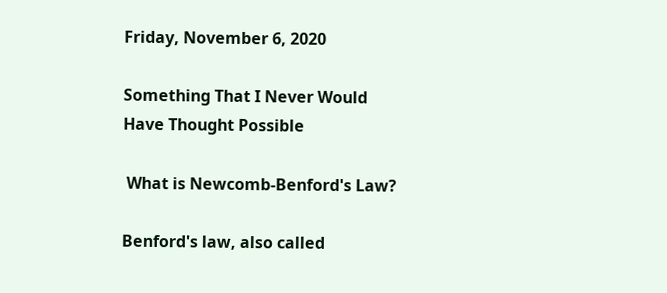Friday, November 6, 2020

Something That I Never Would Have Thought Possible

 What is Newcomb-Benford's Law?

Benford's law, also called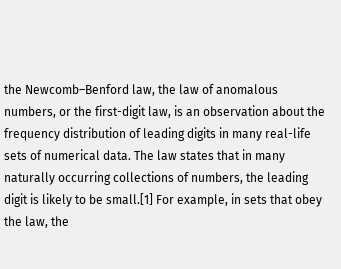the Newcomb–Benford law, the law of anomalous numbers, or the first-digit law, is an observation about the frequency distribution of leading digits in many real-life sets of numerical data. The law states that in many naturally occurring collections of numbers, the leading digit is likely to be small.[1] For example, in sets that obey the law, the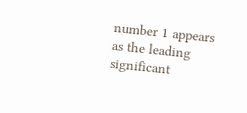number 1 appears as the leading significant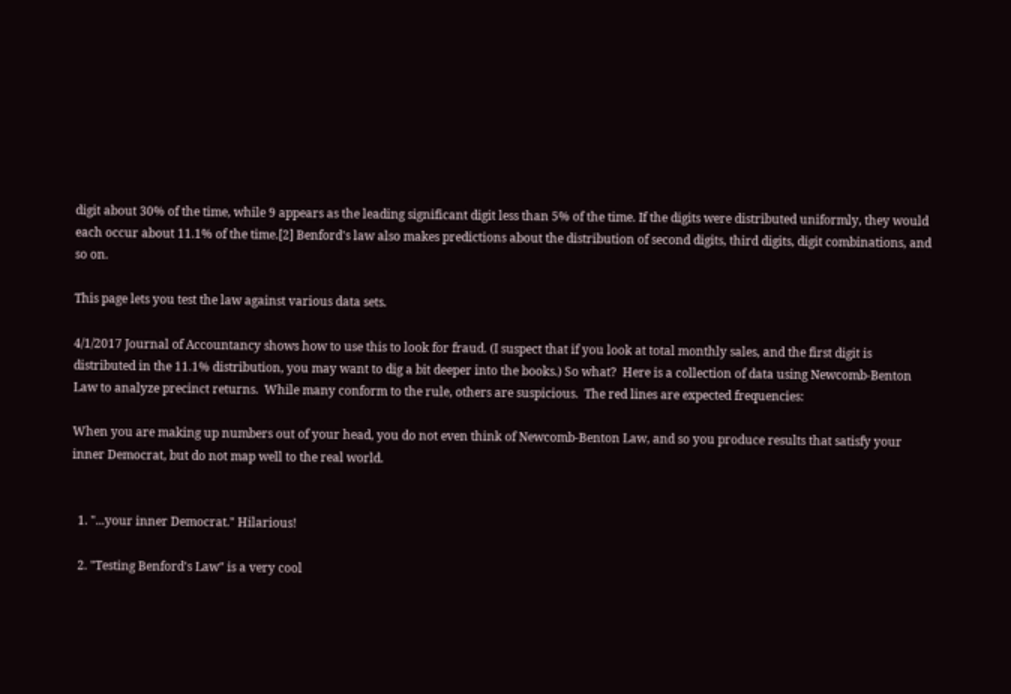digit about 30% of the time, while 9 appears as the leading significant digit less than 5% of the time. If the digits were distributed uniformly, they would each occur about 11.1% of the time.[2] Benford's law also makes predictions about the distribution of second digits, third digits, digit combinations, and so on.

This page lets you test the law against various data sets.

4/1/2017 Journal of Accountancy shows how to use this to look for fraud. (I suspect that if you look at total monthly sales, and the first digit is distributed in the 11.1% distribution, you may want to dig a bit deeper into the books.) So what?  Here is a collection of data using Newcomb-Benton Law to analyze precinct returns.  While many conform to the rule, others are suspicious.  The red lines are expected frequencies:

When you are making up numbers out of your head, you do not even think of Newcomb-Benton Law, and so you produce results that satisfy your inner Democrat, but do not map well to the real world.


  1. "...your inner Democrat." Hilarious!

  2. "Testing Benford's Law" is a very cool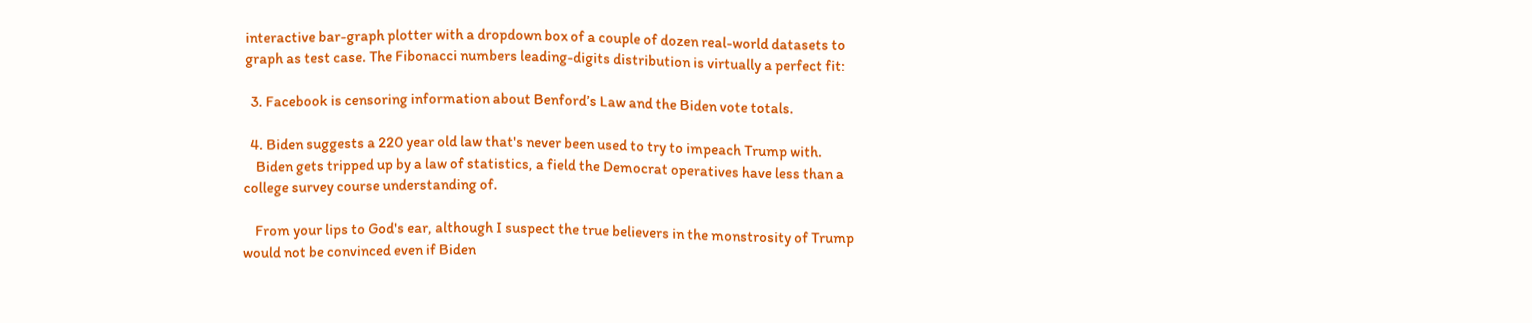interactive bar-graph plotter with a dropdown box of a couple of dozen real-world datasets to graph as test case. The Fibonacci numbers leading-digits distribution is virtually a perfect fit:

  3. Facebook is censoring information about Benford’s Law and the Biden vote totals.

  4. Biden suggests a 220 year old law that's never been used to try to impeach Trump with.
    Biden gets tripped up by a law of statistics, a field the Democrat operatives have less than a college survey course understanding of.

    From your lips to God's ear, although I suspect the true believers in the monstrosity of Trump would not be convinced even if Biden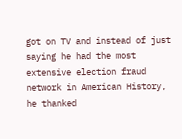got on TV and instead of just saying he had the most extensive election fraud network in American History, he thanked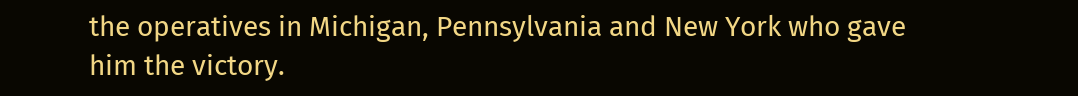the operatives in Michigan, Pennsylvania and New York who gave him the victory.